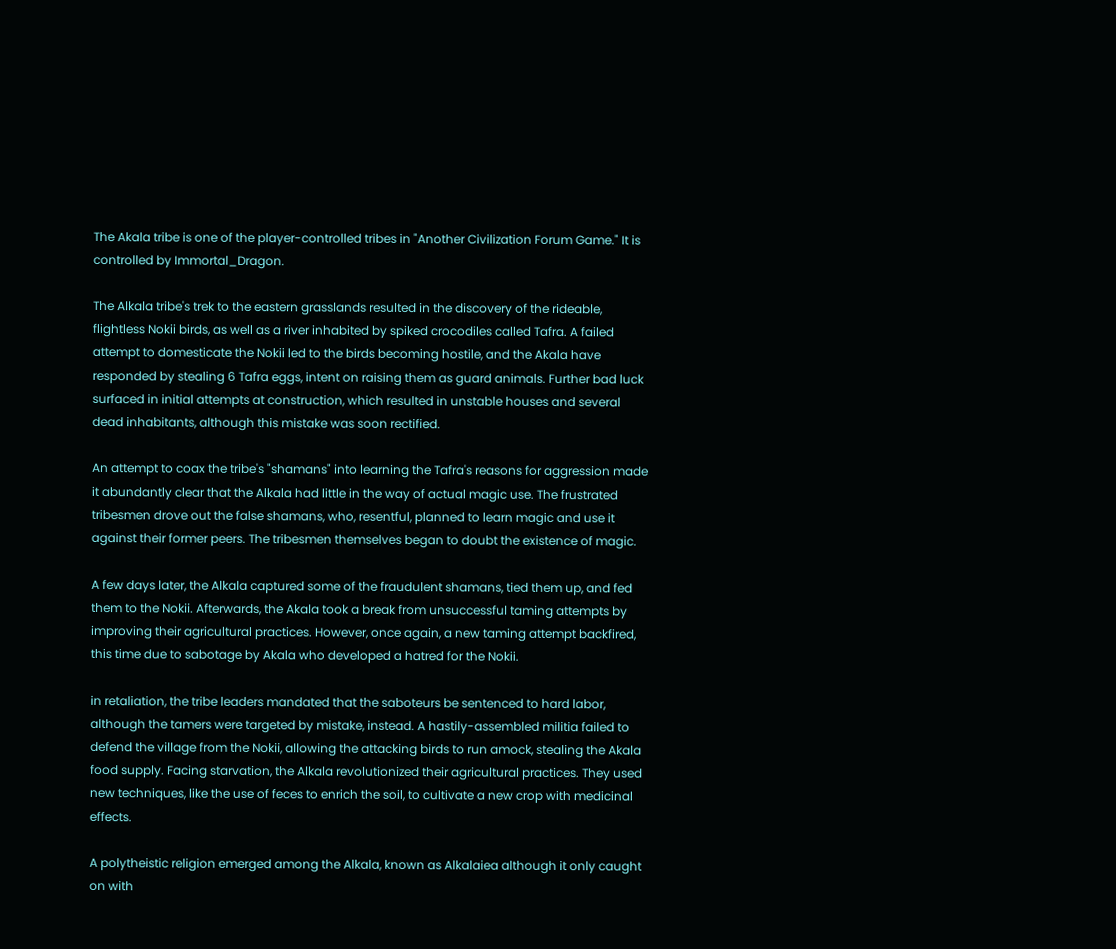The Akala tribe is one of the player-controlled tribes in "Another Civilization Forum Game." It is controlled by Immortal_Dragon.

The Alkala tribe's trek to the eastern grasslands resulted in the discovery of the rideable, flightless Nokii birds, as well as a river inhabited by spiked crocodiles called Tafra. A failed attempt to domesticate the Nokii led to the birds becoming hostile, and the Akala have responded by stealing 6 Tafra eggs, intent on raising them as guard animals. Further bad luck surfaced in initial attempts at construction, which resulted in unstable houses and several dead inhabitants, although this mistake was soon rectified.

An attempt to coax the tribe's "shamans" into learning the Tafra's reasons for aggression made it abundantly clear that the Alkala had little in the way of actual magic use. The frustrated tribesmen drove out the false shamans, who, resentful, planned to learn magic and use it against their former peers. The tribesmen themselves began to doubt the existence of magic.

A few days later, the Alkala captured some of the fraudulent shamans, tied them up, and fed them to the Nokii. Afterwards, the Akala took a break from unsuccessful taming attempts by improving their agricultural practices. However, once again, a new taming attempt backfired, this time due to sabotage by Akala who developed a hatred for the Nokii.

in retaliation, the tribe leaders mandated that the saboteurs be sentenced to hard labor, although the tamers were targeted by mistake, instead. A hastily-assembled militia failed to defend the village from the Nokii, allowing the attacking birds to run amock, stealing the Akala food supply. Facing starvation, the Alkala revolutionized their agricultural practices. They used new techniques, like the use of feces to enrich the soil, to cultivate a new crop with medicinal effects.

A polytheistic religion emerged among the Alkala, known as Alkalaiea although it only caught on with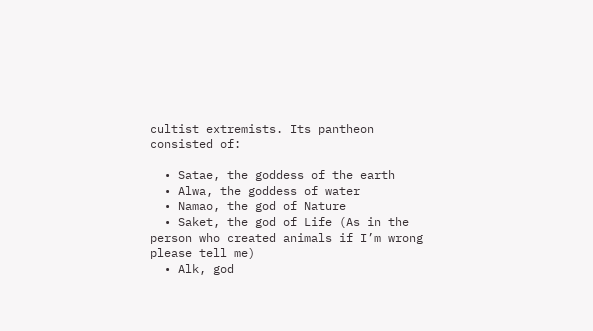cultist extremists. Its pantheon consisted of:

  • Satae, the goddess of the earth
  • Alwa, the goddess of water
  • Namao, the god of Nature
  • Saket, the god of Life (As in the person who created animals if I’m wrong please tell me)
  • Alk, god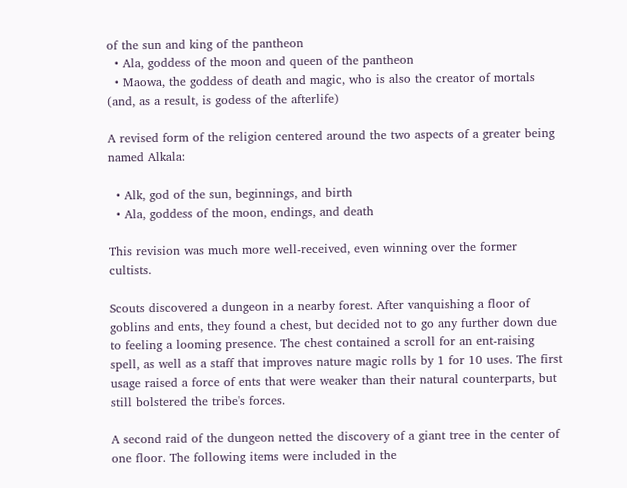of the sun and king of the pantheon
  • Ala, goddess of the moon and queen of the pantheon
  • Maowa, the goddess of death and magic, who is also the creator of mortals (and, as a result, is godess of the afterlife)

A revised form of the religion centered around the two aspects of a greater being named Alkala:

  • Alk, god of the sun, beginnings, and birth
  • Ala, goddess of the moon, endings, and death

This revision was much more well-received, even winning over the former cultists.

Scouts discovered a dungeon in a nearby forest. After vanquishing a floor of goblins and ents, they found a chest, but decided not to go any further down due to feeling a looming presence. The chest contained a scroll for an ent-raising spell, as well as a staff that improves nature magic rolls by 1 for 10 uses. The first usage raised a force of ents that were weaker than their natural counterparts, but still bolstered the tribe's forces.

A second raid of the dungeon netted the discovery of a giant tree in the center of one floor. The following items were included in the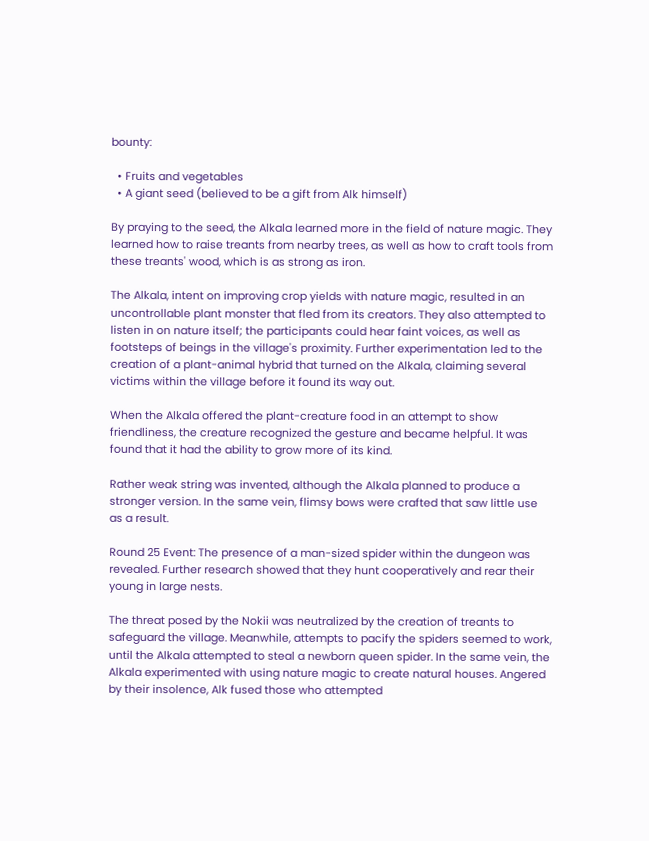bounty:

  • Fruits and vegetables
  • A giant seed (believed to be a gift from Alk himself)

By praying to the seed, the Alkala learned more in the field of nature magic. They learned how to raise treants from nearby trees, as well as how to craft tools from these treants' wood, which is as strong as iron.

The Alkala, intent on improving crop yields with nature magic, resulted in an uncontrollable plant monster that fled from its creators. They also attempted to listen in on nature itself; the participants could hear faint voices, as well as footsteps of beings in the village's proximity. Further experimentation led to the creation of a plant-animal hybrid that turned on the Alkala, claiming several victims within the village before it found its way out.

When the Alkala offered the plant-creature food in an attempt to show friendliness, the creature recognized the gesture and became helpful. It was found that it had the ability to grow more of its kind.

Rather weak string was invented, although the Alkala planned to produce a stronger version. In the same vein, flimsy bows were crafted that saw little use as a result.

Round 25 Event: The presence of a man-sized spider within the dungeon was revealed. Further research showed that they hunt cooperatively and rear their young in large nests.

The threat posed by the Nokii was neutralized by the creation of treants to safeguard the village. Meanwhile, attempts to pacify the spiders seemed to work, until the Alkala attempted to steal a newborn queen spider. In the same vein, the Alkala experimented with using nature magic to create natural houses. Angered by their insolence, Alk fused those who attempted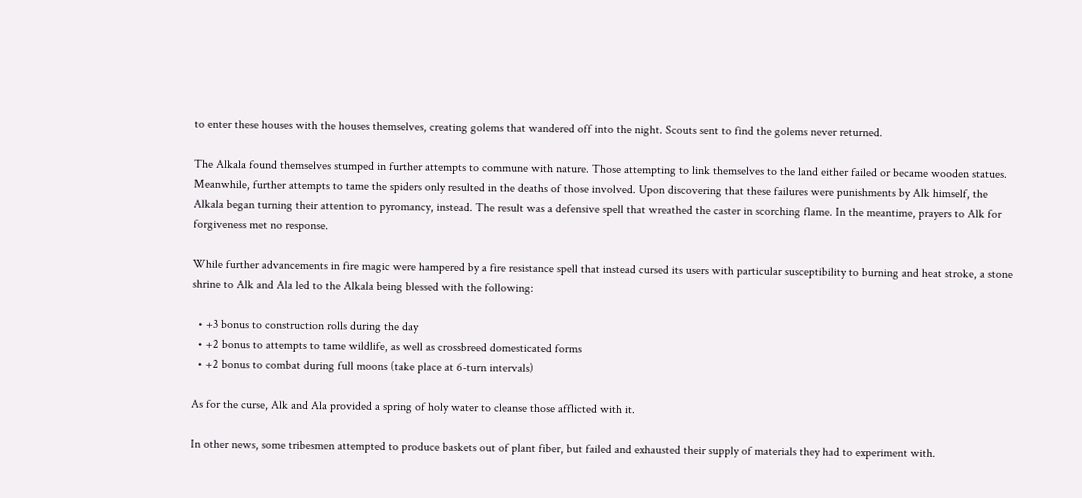to enter these houses with the houses themselves, creating golems that wandered off into the night. Scouts sent to find the golems never returned.

The Alkala found themselves stumped in further attempts to commune with nature. Those attempting to link themselves to the land either failed or became wooden statues. Meanwhile, further attempts to tame the spiders only resulted in the deaths of those involved. Upon discovering that these failures were punishments by Alk himself, the Alkala began turning their attention to pyromancy, instead. The result was a defensive spell that wreathed the caster in scorching flame. In the meantime, prayers to Alk for forgiveness met no response.

While further advancements in fire magic were hampered by a fire resistance spell that instead cursed its users with particular susceptibility to burning and heat stroke, a stone shrine to Alk and Ala led to the Alkala being blessed with the following:

  • +3 bonus to construction rolls during the day
  • +2 bonus to attempts to tame wildlife, as well as crossbreed domesticated forms
  • +2 bonus to combat during full moons (take place at 6-turn intervals)

As for the curse, Alk and Ala provided a spring of holy water to cleanse those afflicted with it.

In other news, some tribesmen attempted to produce baskets out of plant fiber, but failed and exhausted their supply of materials they had to experiment with.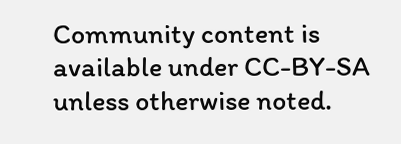Community content is available under CC-BY-SA unless otherwise noted.